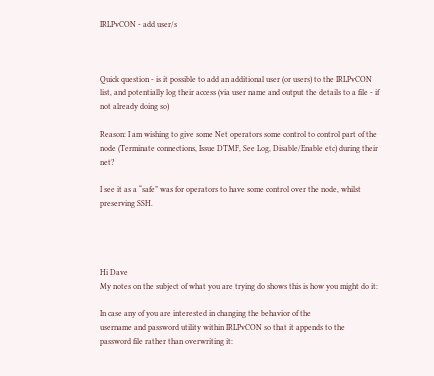IRLPvCON - add user/s



Quick question - is it possible to add an additional user (or users) to the IRLPvCON list, and potentially log their access (via user name and output the details to a file - if not already doing so)

Reason: I am wishing to give some Net operators some control to control part of the node (Terminate connections, Issue DTMF, See Log, Disable/Enable etc) during their net?

I see it as a “safe” was for operators to have some control over the node, whilst preserving SSH.




Hi Dave
My notes on the subject of what you are trying do shows this is how you might do it:

In case any of you are interested in changing the behavior of the
username and password utility within IRLPvCON so that it appends to the
password file rather than overwriting it: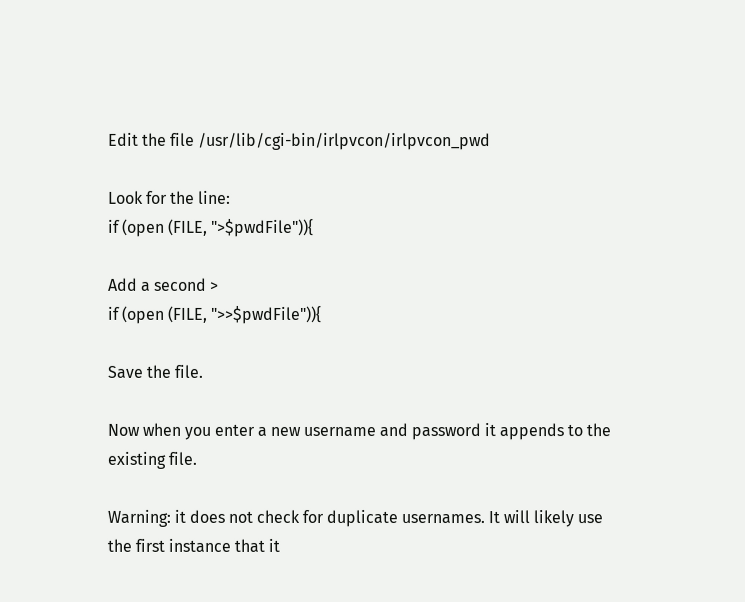Edit the file /usr/lib/cgi-bin/irlpvcon/irlpvcon_pwd

Look for the line:
if (open (FILE, ">$pwdFile")){

Add a second >
if (open (FILE, ">>$pwdFile")){

Save the file.

Now when you enter a new username and password it appends to the
existing file.

Warning: it does not check for duplicate usernames. It will likely use
the first instance that it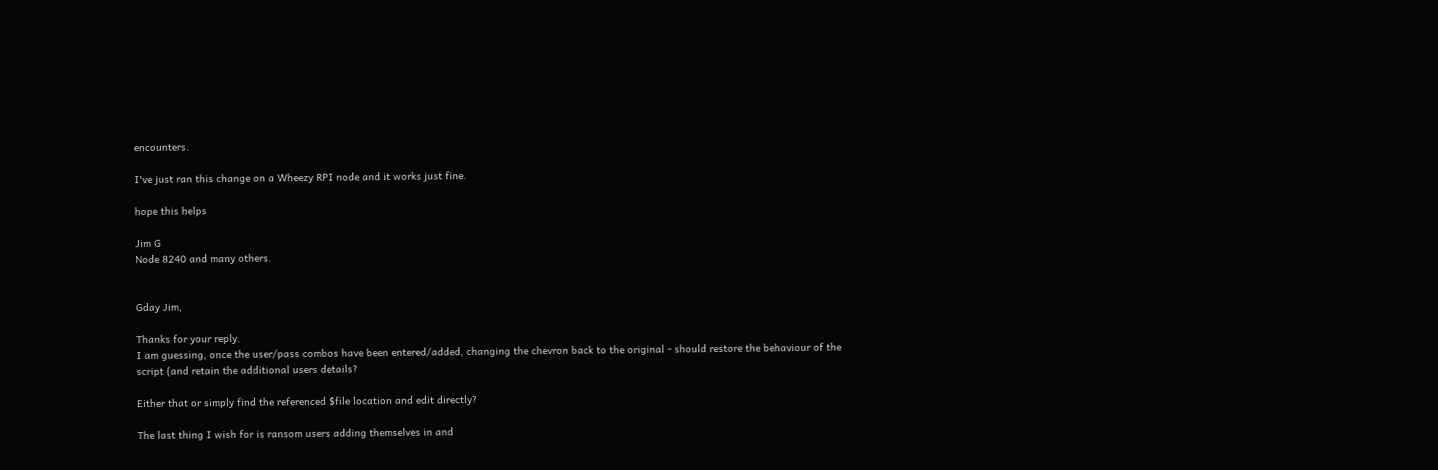encounters.

I've just ran this change on a Wheezy RPI node and it works just fine.

hope this helps

Jim G
Node 8240 and many others.


Gday Jim,

Thanks for your reply.
I am guessing, once the user/pass combos have been entered/added, changing the chevron back to the original - should restore the behaviour of the script (and retain the additional users details?

Either that or simply find the referenced $file location and edit directly?

The last thing I wish for is ransom users adding themselves in and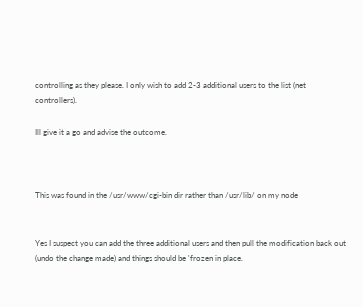controlling as they please. I only wish to add 2-3 additional users to the list (net controllers).

Ill give it a go and advise the outcome.



This was found in the /usr/www/cgi-bin dir rather than /usr/lib/ on my node


Yes I suspect you can add the three additional users and then pull the modification back out (undo the change made) and things should be 'frozen in place.